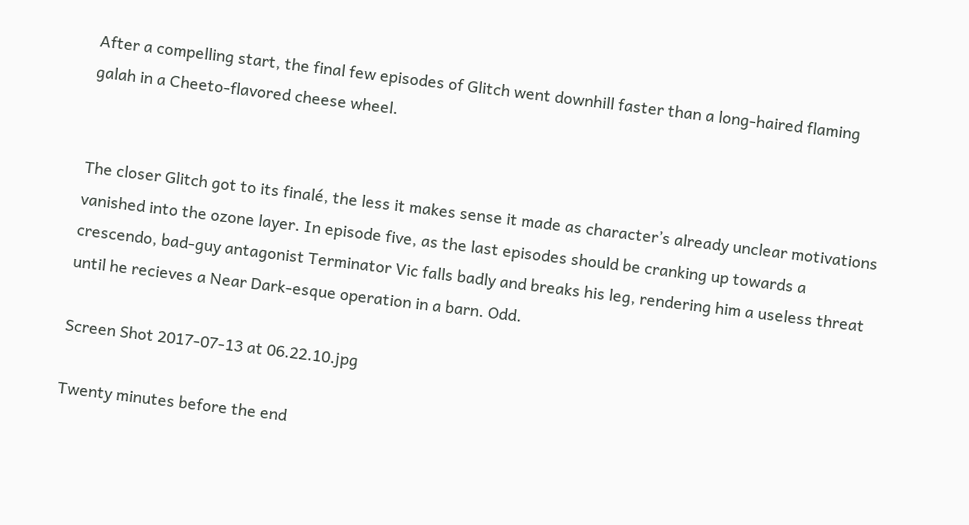After a compelling start, the final few episodes of Glitch went downhill faster than a long-haired flaming galah in a Cheeto-flavored cheese wheel.


The closer Glitch got to its finalé, the less it makes sense it made as character’s already unclear motivations vanished into the ozone layer. In episode five, as the last episodes should be cranking up towards a crescendo, bad-guy antagonist Terminator Vic falls badly and breaks his leg, rendering him a useless threat until he recieves a Near Dark-esque operation in a barn. Odd.

Screen Shot 2017-07-13 at 06.22.10.jpg

Twenty minutes before the end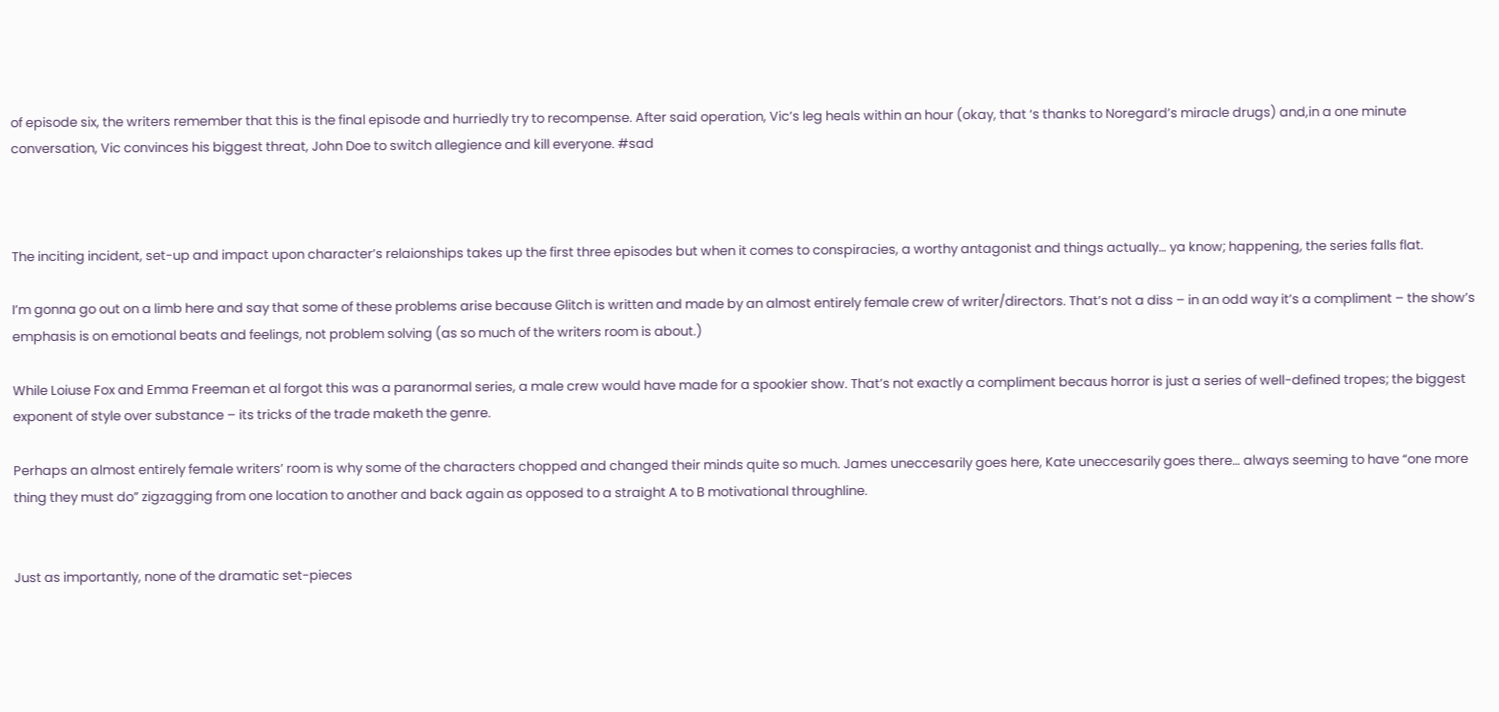of episode six, the writers remember that this is the final episode and hurriedly try to recompense. After said operation, Vic’s leg heals within an hour (okay, that ‘s thanks to Noregard’s miracle drugs) and,in a one minute conversation, Vic convinces his biggest threat, John Doe to switch allegience and kill everyone. #sad



The inciting incident, set-up and impact upon character’s relaionships takes up the first three episodes but when it comes to conspiracies, a worthy antagonist and things actually… ya know; happening, the series falls flat.

I’m gonna go out on a limb here and say that some of these problems arise because Glitch is written and made by an almost entirely female crew of writer/directors. That’s not a diss – in an odd way it’s a compliment – the show’s emphasis is on emotional beats and feelings, not problem solving (as so much of the writers room is about.)

While Loiuse Fox and Emma Freeman et al forgot this was a paranormal series, a male crew would have made for a spookier show. That’s not exactly a compliment becaus horror is just a series of well-defined tropes; the biggest exponent of style over substance – its tricks of the trade maketh the genre.

Perhaps an almost entirely female writers’ room is why some of the characters chopped and changed their minds quite so much. James uneccesarily goes here, Kate uneccesarily goes there… always seeming to have “one more thing they must do” zigzagging from one location to another and back again as opposed to a straight A to B motivational throughline.


Just as importantly, none of the dramatic set-pieces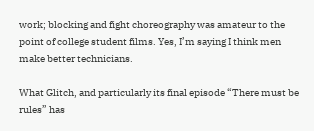work; blocking and fight choreography was amateur to the point of college student films. Yes, I’m saying I think men make better technicians.

What Glitch, and particularly its final episode “There must be rules” has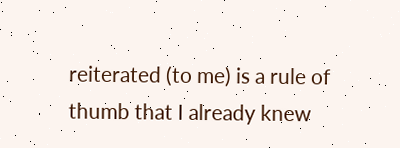reiterated (to me) is a rule of thumb that I already knew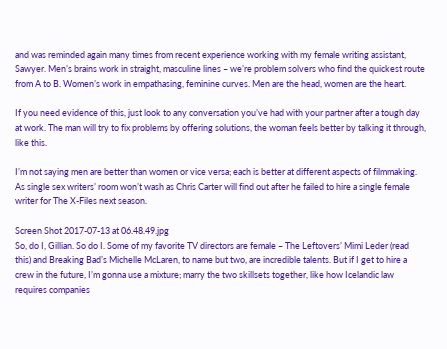and was reminded again many times from recent experience working with my female writing assistant, Sawyer. Men’s brains work in straight, masculine lines – we’re problem solvers who find the quickest route from A to B. Women’s work in empathasing, feminine curves. Men are the head, women are the heart.

If you need evidence of this, just look to any conversation you’ve had with your partner after a tough day at work. The man will try to fix problems by offering solutions, the woman feels better by talking it through, like this.

I’m not saying men are better than women or vice versa; each is better at different aspects of filmmaking. As single sex writers’ room won’t wash as Chris Carter will find out after he failed to hire a single female writer for The X-Files next season.

Screen Shot 2017-07-13 at 06.48.49.jpg
So, do I, Gillian. So do I. Some of my favorite TV directors are female – The Leftovers’ Mimi Leder (read this) and Breaking Bad’s Michelle McLaren, to name but two, are incredible talents. But if I get to hire a crew in the future, I’m gonna use a mixture; marry the two skillsets together, like how Icelandic law requires companies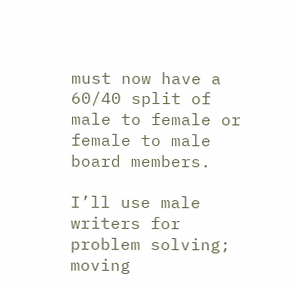must now have a 60/40 split of male to female or female to male board members.

I’ll use male writers for problem solving; moving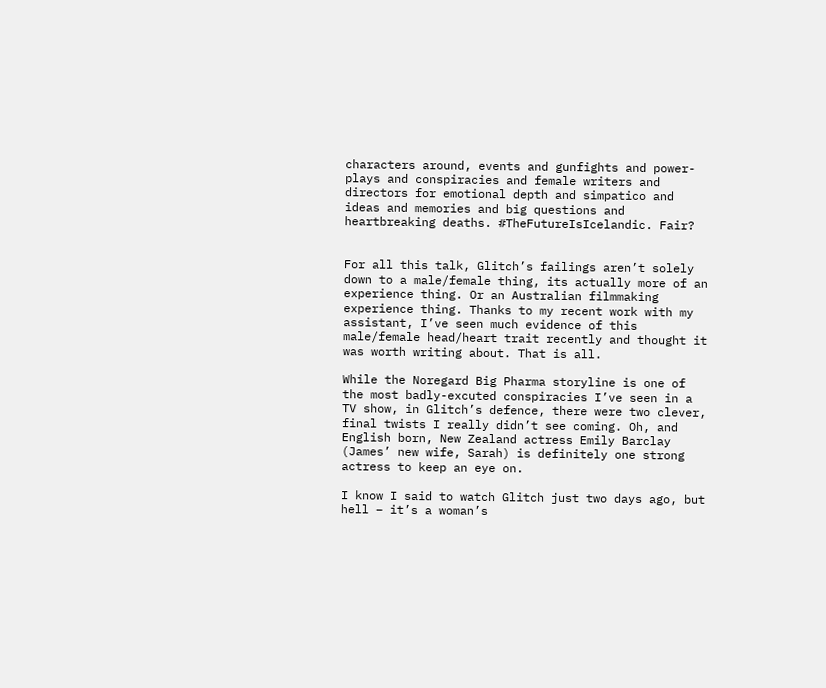characters around, events and gunfights and power-plays and conspiracies and female writers and directors for emotional depth and simpatico and ideas and memories and big questions and heartbreaking deaths. #TheFutureIsIcelandic. Fair?


For all this talk, Glitch’s failings aren’t solely down to a male/female thing, its actually more of an experience thing. Or an Australian filmmaking experience thing. Thanks to my recent work with my assistant, I’ve seen much evidence of this male/female head/heart trait recently and thought it was worth writing about. That is all.

While the Noregard Big Pharma storyline is one of the most badly-excuted conspiracies I’ve seen in a TV show, in Glitch’s defence, there were two clever, final twists I really didn’t see coming. Oh, and English born, New Zealand actress Emily Barclay (James’ new wife, Sarah) is definitely one strong actress to keep an eye on.

I know I said to watch Glitch just two days ago, but hell – it’s a woman’s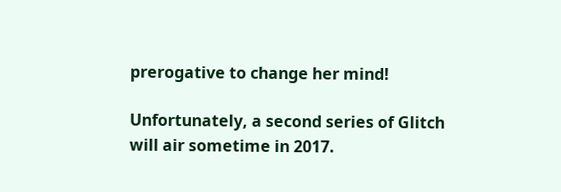prerogative to change her mind!

Unfortunately, a second series of Glitch will air sometime in 2017.